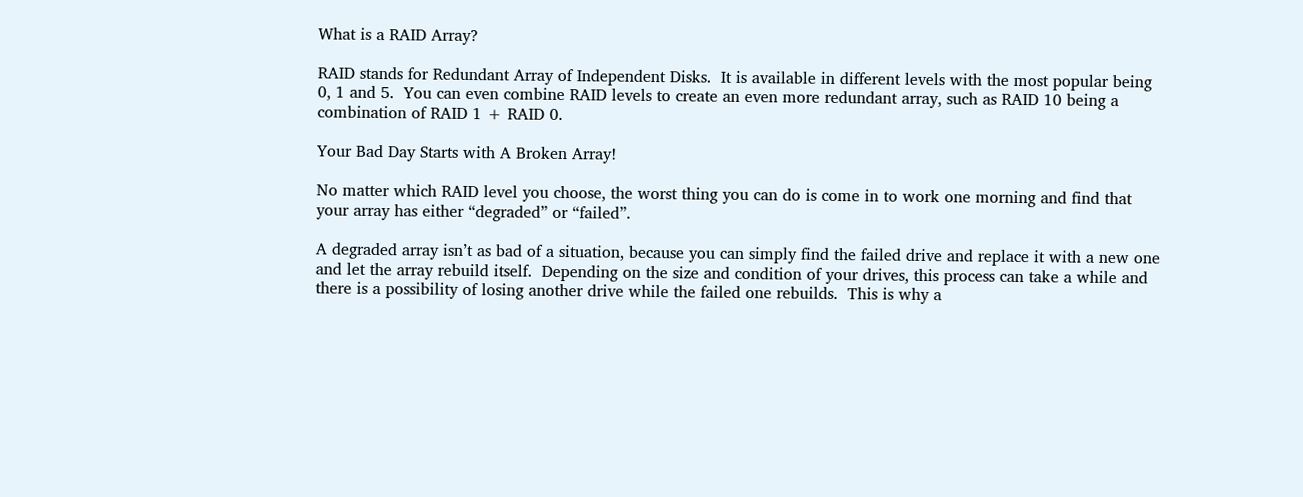What is a RAID Array?

RAID stands for Redundant Array of Independent Disks.  It is available in different levels with the most popular being 0, 1 and 5.  You can even combine RAID levels to create an even more redundant array, such as RAID 10 being a combination of RAID 1 + RAID 0.

Your Bad Day Starts with A Broken Array!

No matter which RAID level you choose, the worst thing you can do is come in to work one morning and find that your array has either “degraded” or “failed”.

A degraded array isn’t as bad of a situation, because you can simply find the failed drive and replace it with a new one and let the array rebuild itself.  Depending on the size and condition of your drives, this process can take a while and there is a possibility of losing another drive while the failed one rebuilds.  This is why a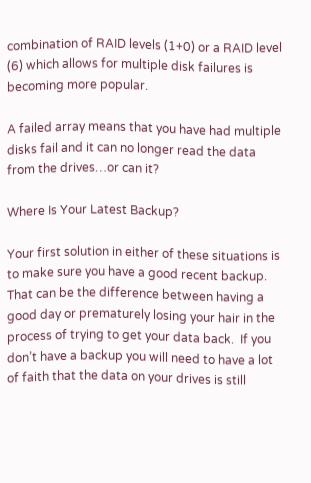combination of RAID levels (1+0) or a RAID level (6) which allows for multiple disk failures is becoming more popular.

A failed array means that you have had multiple disks fail and it can no longer read the data from the drives…or can it?

Where Is Your Latest Backup?

Your first solution in either of these situations is to make sure you have a good recent backup.  That can be the difference between having a good day or prematurely losing your hair in the process of trying to get your data back.  If you don’t have a backup you will need to have a lot of faith that the data on your drives is still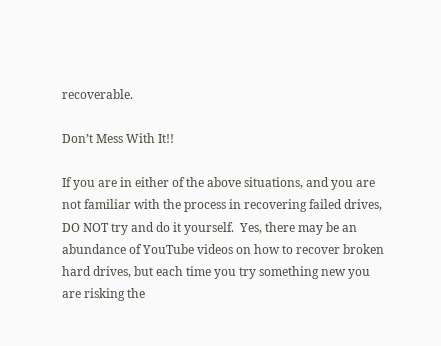recoverable.

Don’t Mess With It!!

If you are in either of the above situations, and you are not familiar with the process in recovering failed drives, DO NOT try and do it yourself.  Yes, there may be an abundance of YouTube videos on how to recover broken hard drives, but each time you try something new you are risking the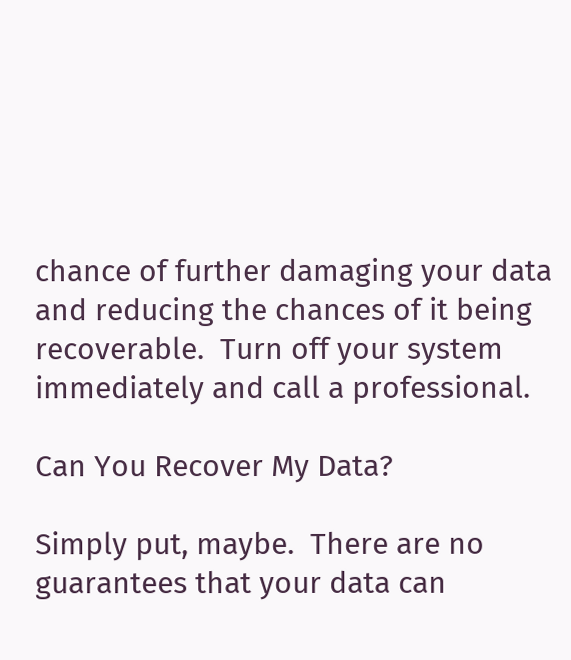chance of further damaging your data and reducing the chances of it being recoverable.  Turn off your system immediately and call a professional.

Can You Recover My Data?

Simply put, maybe.  There are no guarantees that your data can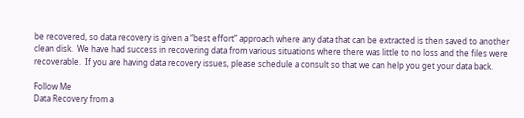be recovered, so data recovery is given a “best effort” approach where any data that can be extracted is then saved to another clean disk.  We have had success in recovering data from various situations where there was little to no loss and the files were recoverable.  If you are having data recovery issues, please schedule a consult so that we can help you get your data back.

Follow Me
Data Recovery from a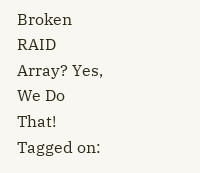Broken RAID Array? Yes, We Do That!
Tagged on: